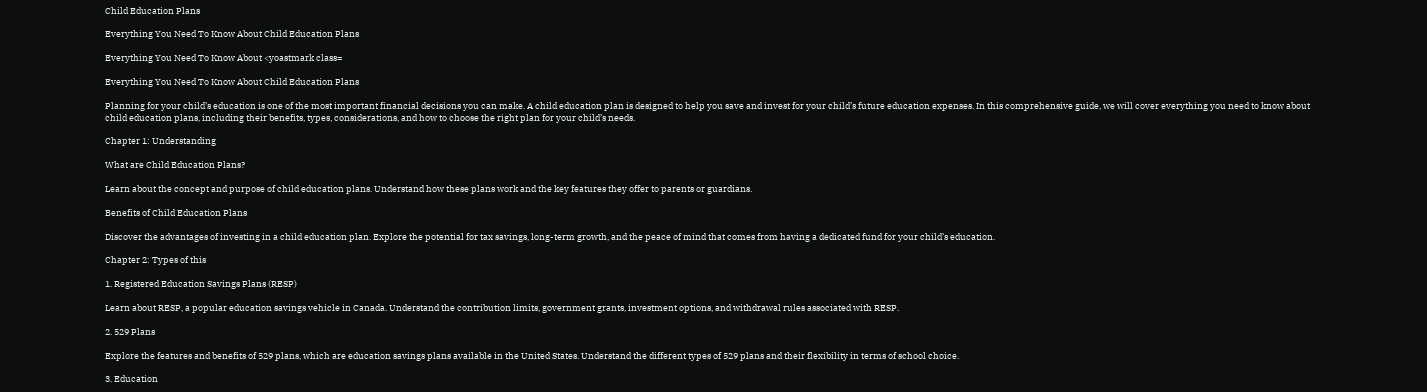Child Education Plans

Everything You Need To Know About Child Education Plans

Everything You Need To Know About <yoastmark class=

Everything You Need To Know About Child Education Plans

Planning for your child’s education is one of the most important financial decisions you can make. A child education plan is designed to help you save and invest for your child’s future education expenses. In this comprehensive guide, we will cover everything you need to know about child education plans, including their benefits, types, considerations, and how to choose the right plan for your child’s needs.

Chapter 1: Understanding

What are Child Education Plans?

Learn about the concept and purpose of child education plans. Understand how these plans work and the key features they offer to parents or guardians.

Benefits of Child Education Plans

Discover the advantages of investing in a child education plan. Explore the potential for tax savings, long-term growth, and the peace of mind that comes from having a dedicated fund for your child’s education.

Chapter 2: Types of this

1. Registered Education Savings Plans (RESP)

Learn about RESP, a popular education savings vehicle in Canada. Understand the contribution limits, government grants, investment options, and withdrawal rules associated with RESP.

2. 529 Plans

Explore the features and benefits of 529 plans, which are education savings plans available in the United States. Understand the different types of 529 plans and their flexibility in terms of school choice.

3. Education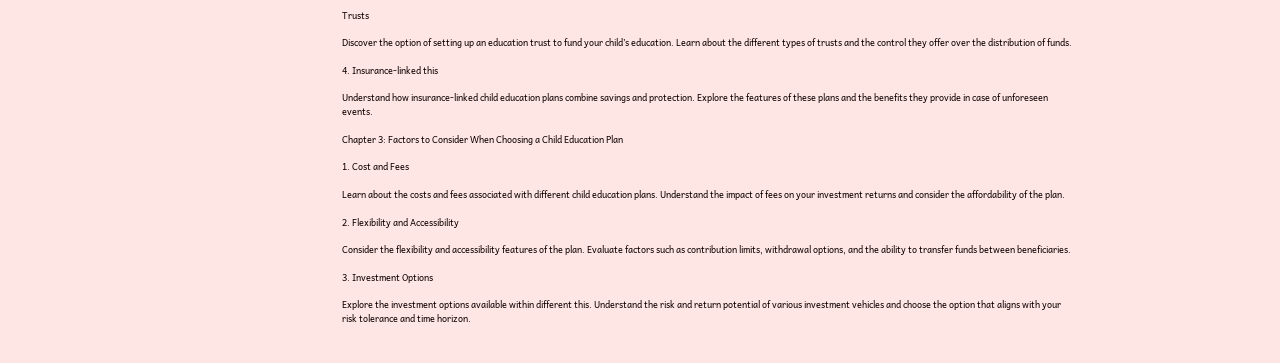Trusts

Discover the option of setting up an education trust to fund your child’s education. Learn about the different types of trusts and the control they offer over the distribution of funds.

4. Insurance-linked this

Understand how insurance-linked child education plans combine savings and protection. Explore the features of these plans and the benefits they provide in case of unforeseen events.

Chapter 3: Factors to Consider When Choosing a Child Education Plan

1. Cost and Fees

Learn about the costs and fees associated with different child education plans. Understand the impact of fees on your investment returns and consider the affordability of the plan.

2. Flexibility and Accessibility

Consider the flexibility and accessibility features of the plan. Evaluate factors such as contribution limits, withdrawal options, and the ability to transfer funds between beneficiaries.

3. Investment Options

Explore the investment options available within different this. Understand the risk and return potential of various investment vehicles and choose the option that aligns with your risk tolerance and time horizon.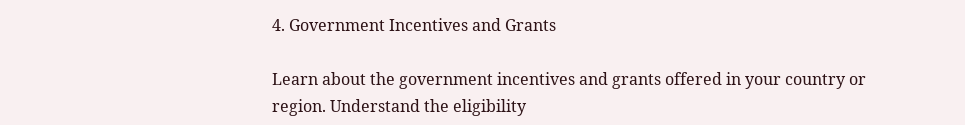4. Government Incentives and Grants

Learn about the government incentives and grants offered in your country or region. Understand the eligibility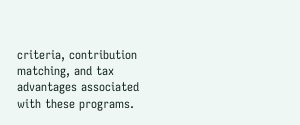criteria, contribution matching, and tax advantages associated with these programs.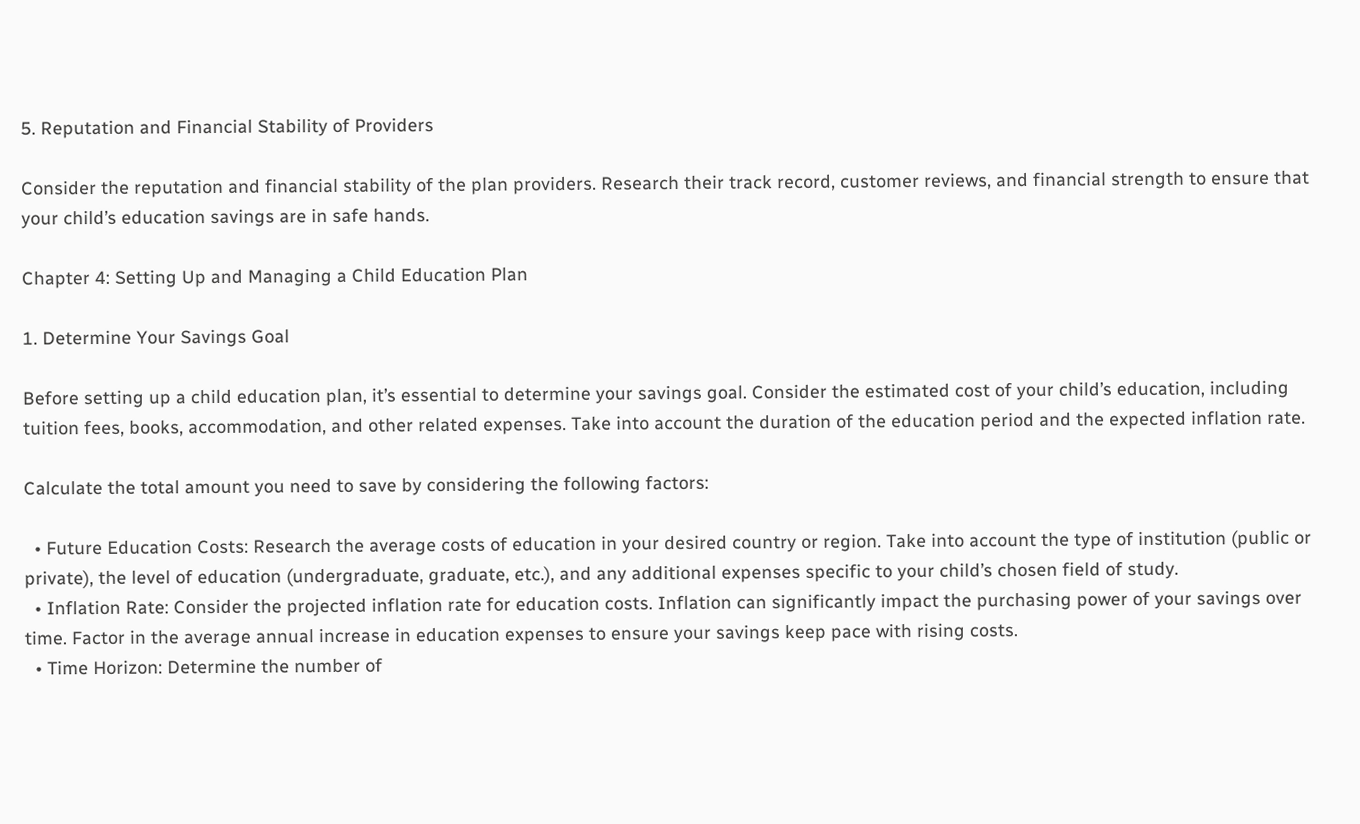5. Reputation and Financial Stability of Providers

Consider the reputation and financial stability of the plan providers. Research their track record, customer reviews, and financial strength to ensure that your child’s education savings are in safe hands.

Chapter 4: Setting Up and Managing a Child Education Plan

1. Determine Your Savings Goal

Before setting up a child education plan, it’s essential to determine your savings goal. Consider the estimated cost of your child’s education, including tuition fees, books, accommodation, and other related expenses. Take into account the duration of the education period and the expected inflation rate.

Calculate the total amount you need to save by considering the following factors:

  • Future Education Costs: Research the average costs of education in your desired country or region. Take into account the type of institution (public or private), the level of education (undergraduate, graduate, etc.), and any additional expenses specific to your child’s chosen field of study.
  • Inflation Rate: Consider the projected inflation rate for education costs. Inflation can significantly impact the purchasing power of your savings over time. Factor in the average annual increase in education expenses to ensure your savings keep pace with rising costs.
  • Time Horizon: Determine the number of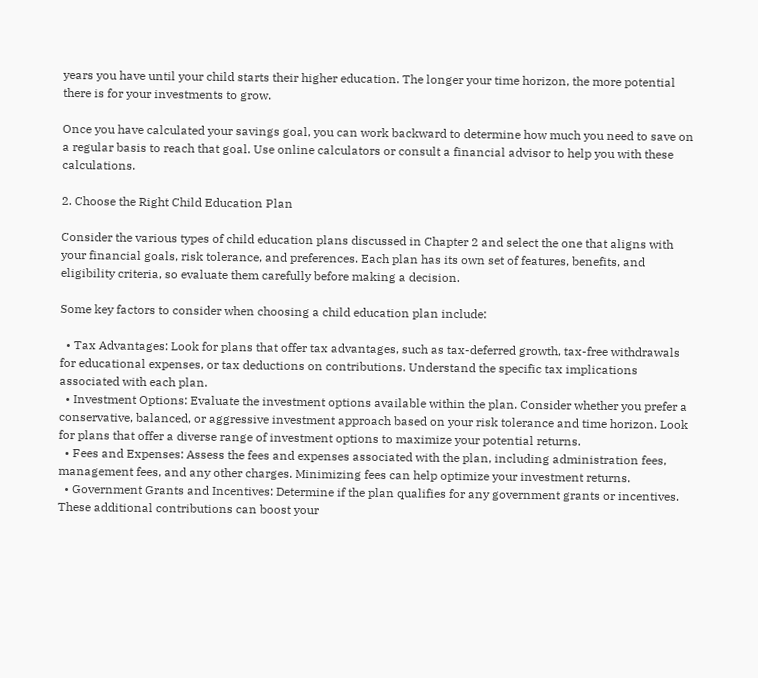years you have until your child starts their higher education. The longer your time horizon, the more potential there is for your investments to grow.

Once you have calculated your savings goal, you can work backward to determine how much you need to save on a regular basis to reach that goal. Use online calculators or consult a financial advisor to help you with these calculations.

2. Choose the Right Child Education Plan

Consider the various types of child education plans discussed in Chapter 2 and select the one that aligns with your financial goals, risk tolerance, and preferences. Each plan has its own set of features, benefits, and eligibility criteria, so evaluate them carefully before making a decision.

Some key factors to consider when choosing a child education plan include:

  • Tax Advantages: Look for plans that offer tax advantages, such as tax-deferred growth, tax-free withdrawals for educational expenses, or tax deductions on contributions. Understand the specific tax implications associated with each plan.
  • Investment Options: Evaluate the investment options available within the plan. Consider whether you prefer a conservative, balanced, or aggressive investment approach based on your risk tolerance and time horizon. Look for plans that offer a diverse range of investment options to maximize your potential returns.
  • Fees and Expenses: Assess the fees and expenses associated with the plan, including administration fees, management fees, and any other charges. Minimizing fees can help optimize your investment returns.
  • Government Grants and Incentives: Determine if the plan qualifies for any government grants or incentives. These additional contributions can boost your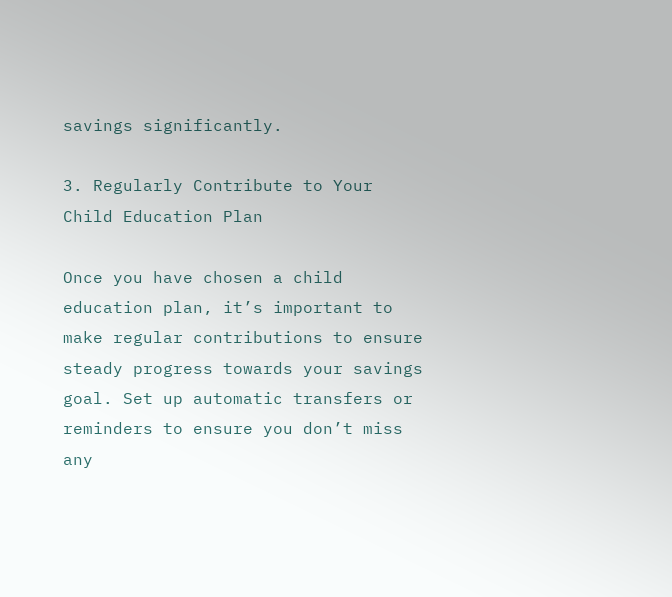savings significantly.

3. Regularly Contribute to Your Child Education Plan

Once you have chosen a child education plan, it’s important to make regular contributions to ensure steady progress towards your savings goal. Set up automatic transfers or reminders to ensure you don’t miss any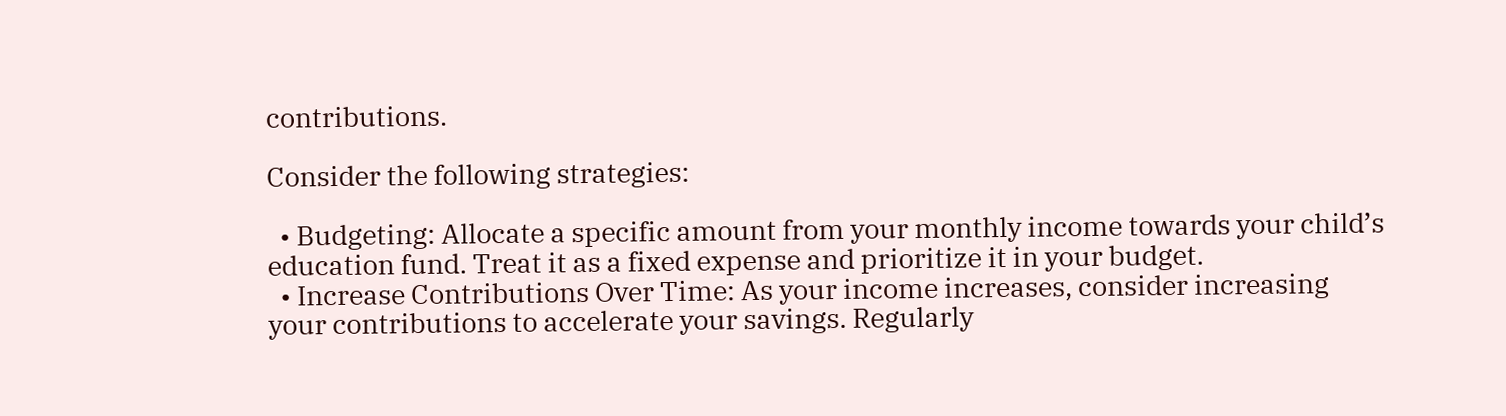contributions.

Consider the following strategies:

  • Budgeting: Allocate a specific amount from your monthly income towards your child’s education fund. Treat it as a fixed expense and prioritize it in your budget.
  • Increase Contributions Over Time: As your income increases, consider increasing your contributions to accelerate your savings. Regularly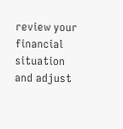review your financial situation and adjust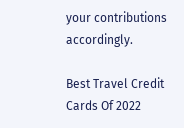your contributions accordingly.

Best Travel Credit Cards Of 2022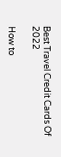Best Travel Credit Cards Of 2022

How to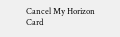Cancel My Horizon Card